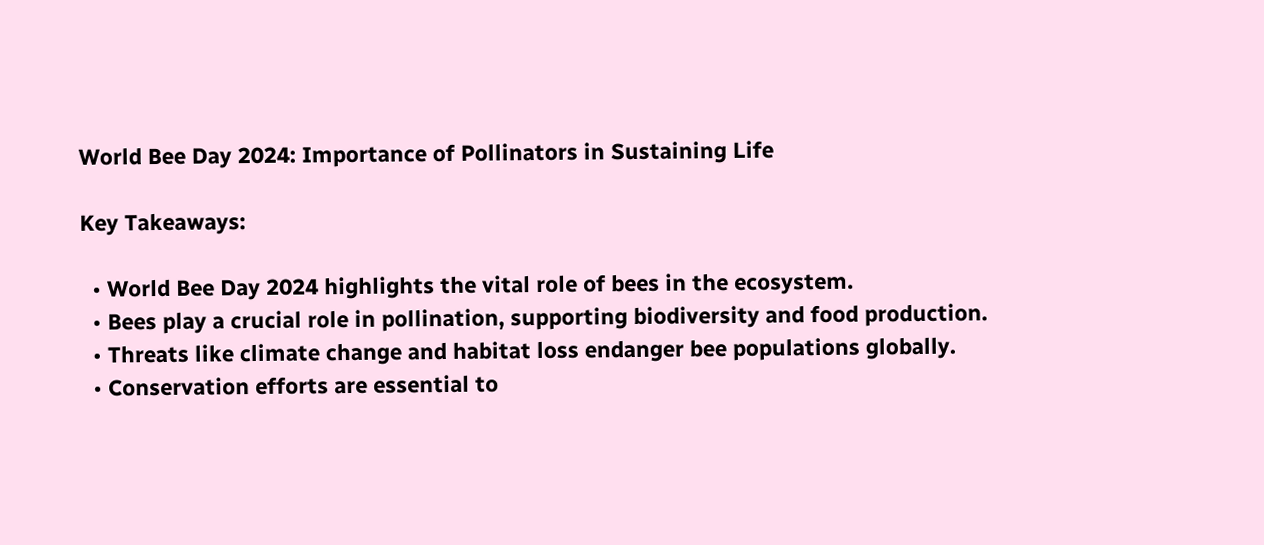World Bee Day 2024: Importance of Pollinators in Sustaining Life

Key Takeaways:

  • World Bee Day 2024 highlights the vital role of bees in the ecosystem.
  • Bees play a crucial role in pollination, supporting biodiversity and food production.
  • Threats like climate change and habitat loss endanger bee populations globally.
  • Conservation efforts are essential to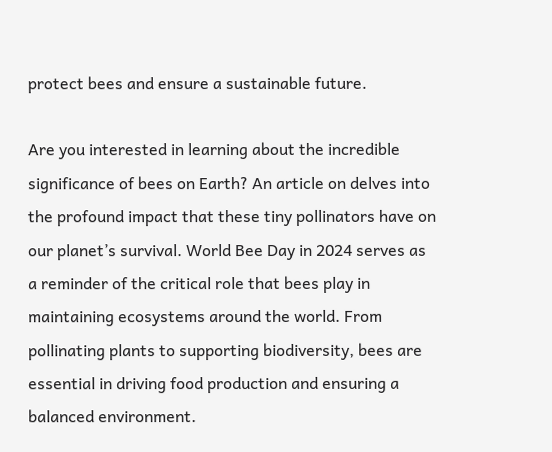protect bees and ensure a sustainable future.

Are you interested in learning about the incredible significance of bees on Earth? An article on delves into the profound impact that these tiny pollinators have on our planet’s survival. World Bee Day in 2024 serves as a reminder of the critical role that bees play in maintaining ecosystems around the world. From pollinating plants to supporting biodiversity, bees are essential in driving food production and ensuring a balanced environment.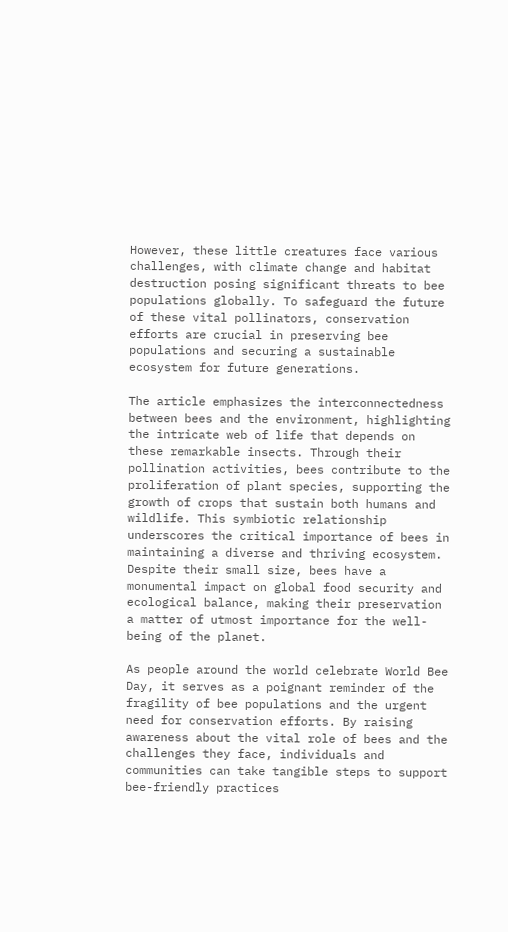However, these little creatures face various challenges, with climate change and habitat destruction posing significant threats to bee populations globally. To safeguard the future of these vital pollinators, conservation efforts are crucial in preserving bee populations and securing a sustainable ecosystem for future generations.

The article emphasizes the interconnectedness between bees and the environment, highlighting the intricate web of life that depends on these remarkable insects. Through their pollination activities, bees contribute to the proliferation of plant species, supporting the growth of crops that sustain both humans and wildlife. This symbiotic relationship underscores the critical importance of bees in maintaining a diverse and thriving ecosystem. Despite their small size, bees have a monumental impact on global food security and ecological balance, making their preservation a matter of utmost importance for the well-being of the planet.

As people around the world celebrate World Bee Day, it serves as a poignant reminder of the fragility of bee populations and the urgent need for conservation efforts. By raising awareness about the vital role of bees and the challenges they face, individuals and communities can take tangible steps to support bee-friendly practices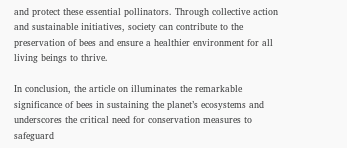and protect these essential pollinators. Through collective action and sustainable initiatives, society can contribute to the preservation of bees and ensure a healthier environment for all living beings to thrive.

In conclusion, the article on illuminates the remarkable significance of bees in sustaining the planet’s ecosystems and underscores the critical need for conservation measures to safeguard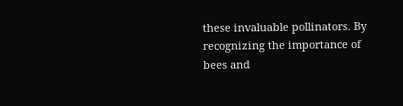these invaluable pollinators. By recognizing the importance of bees and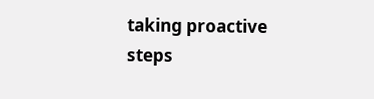taking proactive steps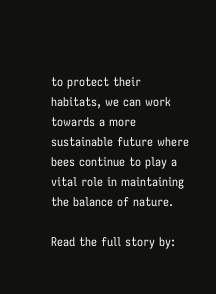to protect their habitats, we can work towards a more sustainable future where bees continue to play a vital role in maintaining the balance of nature.

Read the full story by: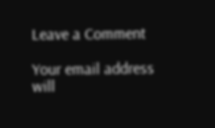Leave a Comment

Your email address will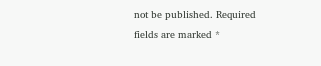not be published. Required fields are marked *